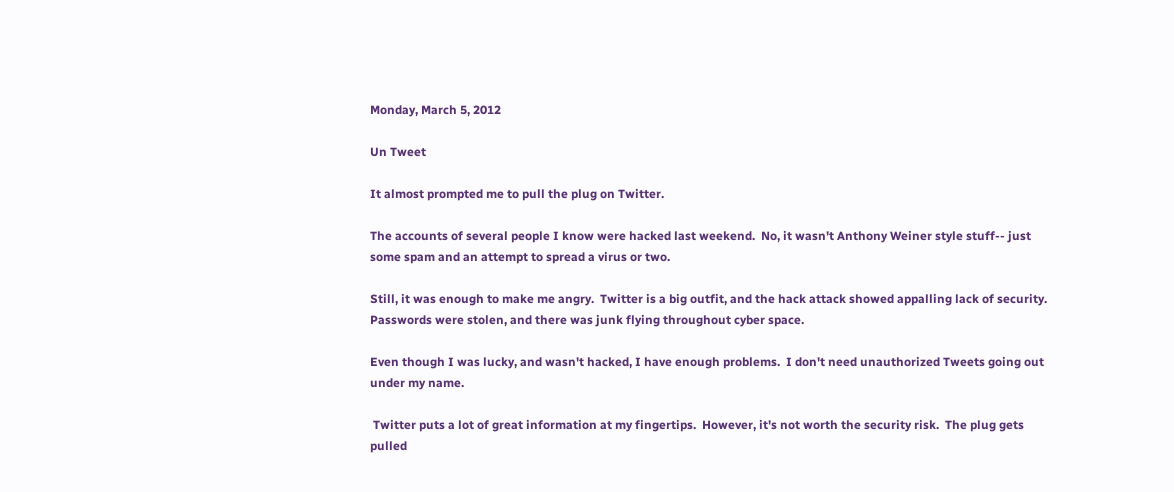Monday, March 5, 2012

Un Tweet

It almost prompted me to pull the plug on Twitter.

The accounts of several people I know were hacked last weekend.  No, it wasn't Anthony Weiner style stuff-- just some spam and an attempt to spread a virus or two.

Still, it was enough to make me angry.  Twitter is a big outfit, and the hack attack showed appalling lack of security.  Passwords were stolen, and there was junk flying throughout cyber space.

Even though I was lucky, and wasn't hacked, I have enough problems.  I don't need unauthorized Tweets going out under my name.

 Twitter puts a lot of great information at my fingertips.  However, it's not worth the security risk.  The plug gets pulled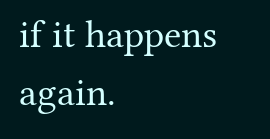if it happens again.